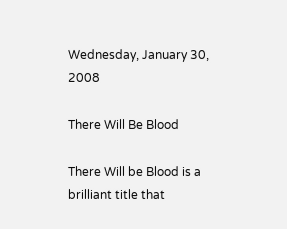Wednesday, January 30, 2008

There Will Be Blood

There Will be Blood is a brilliant title that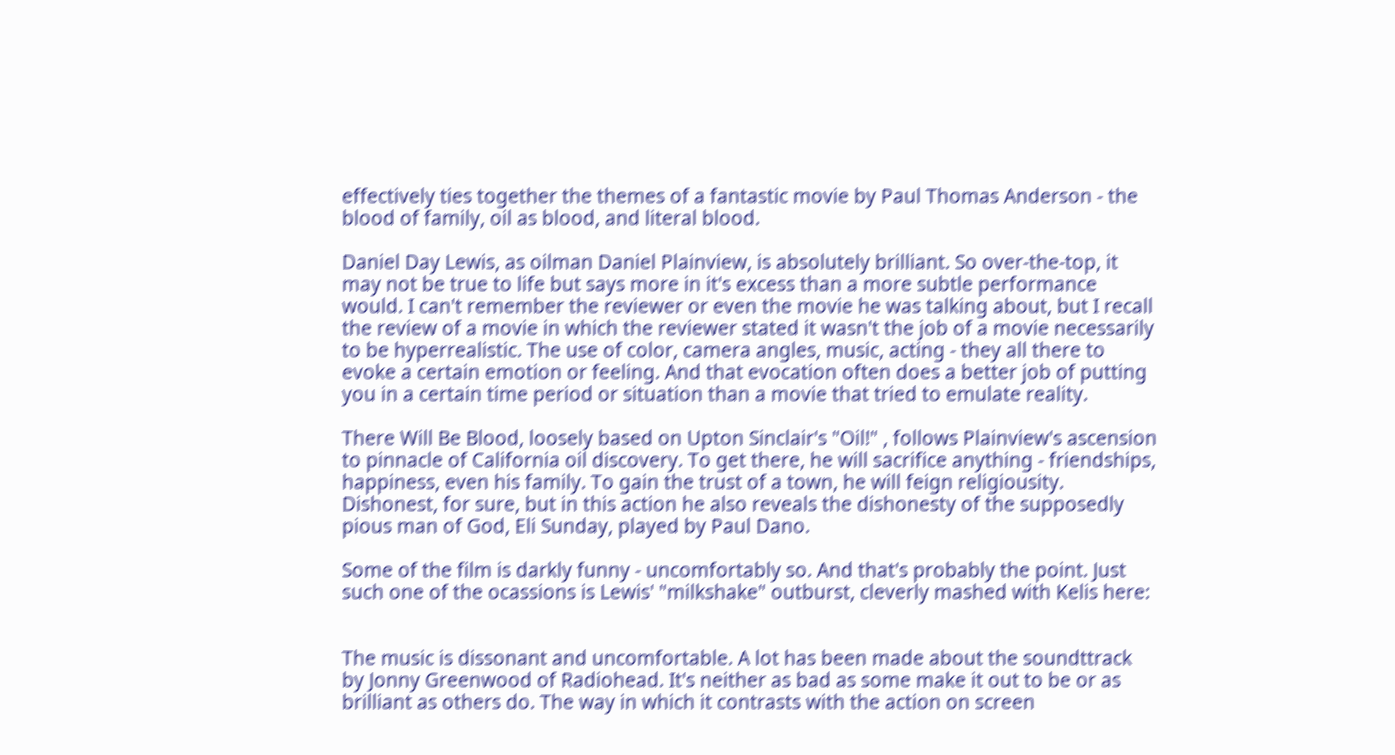effectively ties together the themes of a fantastic movie by Paul Thomas Anderson - the blood of family, oil as blood, and literal blood.

Daniel Day Lewis, as oilman Daniel Plainview, is absolutely brilliant. So over-the-top, it may not be true to life but says more in it's excess than a more subtle performance would. I can't remember the reviewer or even the movie he was talking about, but I recall the review of a movie in which the reviewer stated it wasn't the job of a movie necessarily to be hyperrealistic. The use of color, camera angles, music, acting - they all there to evoke a certain emotion or feeling. And that evocation often does a better job of putting you in a certain time period or situation than a movie that tried to emulate reality.

There Will Be Blood, loosely based on Upton Sinclair's "Oil!" , follows Plainview's ascension to pinnacle of California oil discovery. To get there, he will sacrifice anything - friendships, happiness, even his family. To gain the trust of a town, he will feign religiousity. Dishonest, for sure, but in this action he also reveals the dishonesty of the supposedly pious man of God, Eli Sunday, played by Paul Dano.

Some of the film is darkly funny - uncomfortably so. And that's probably the point. Just such one of the ocassions is Lewis' "milkshake" outburst, cleverly mashed with Kelis here:


The music is dissonant and uncomfortable. A lot has been made about the soundttrack by Jonny Greenwood of Radiohead. It's neither as bad as some make it out to be or as brilliant as others do. The way in which it contrasts with the action on screen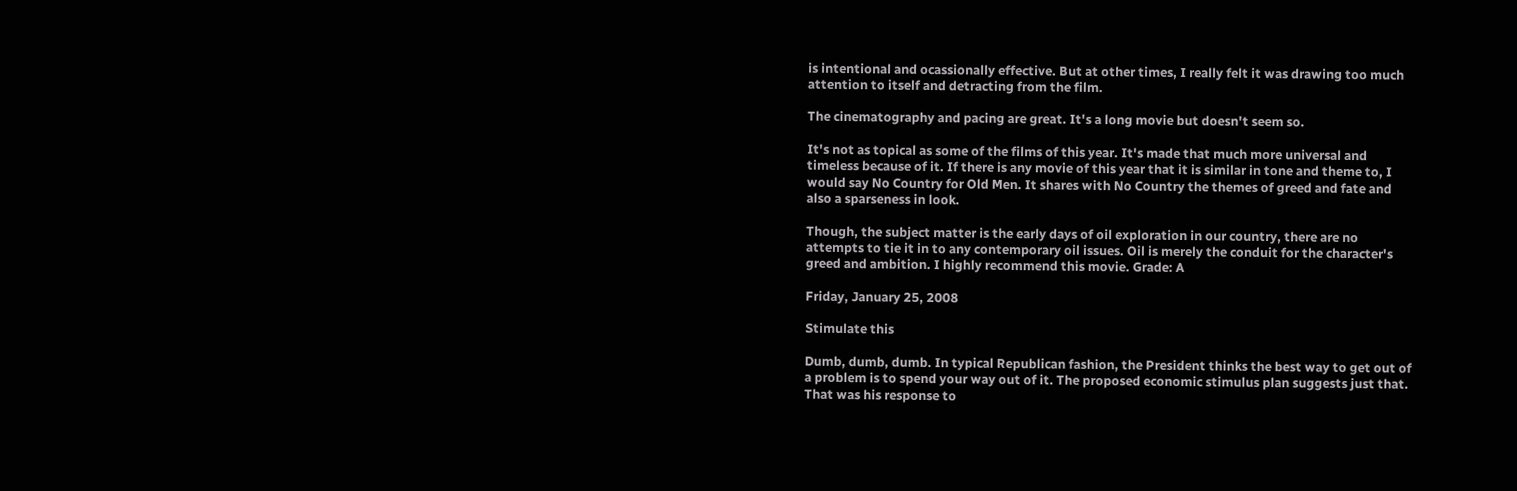is intentional and ocassionally effective. But at other times, I really felt it was drawing too much attention to itself and detracting from the film.

The cinematography and pacing are great. It's a long movie but doesn't seem so.

It's not as topical as some of the films of this year. It's made that much more universal and timeless because of it. If there is any movie of this year that it is similar in tone and theme to, I would say No Country for Old Men. It shares with No Country the themes of greed and fate and also a sparseness in look.

Though, the subject matter is the early days of oil exploration in our country, there are no attempts to tie it in to any contemporary oil issues. Oil is merely the conduit for the character's greed and ambition. I highly recommend this movie. Grade: A

Friday, January 25, 2008

Stimulate this

Dumb, dumb, dumb. In typical Republican fashion, the President thinks the best way to get out of a problem is to spend your way out of it. The proposed economic stimulus plan suggests just that. That was his response to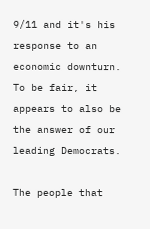9/11 and it's his response to an economic downturn. To be fair, it appears to also be the answer of our leading Democrats.

The people that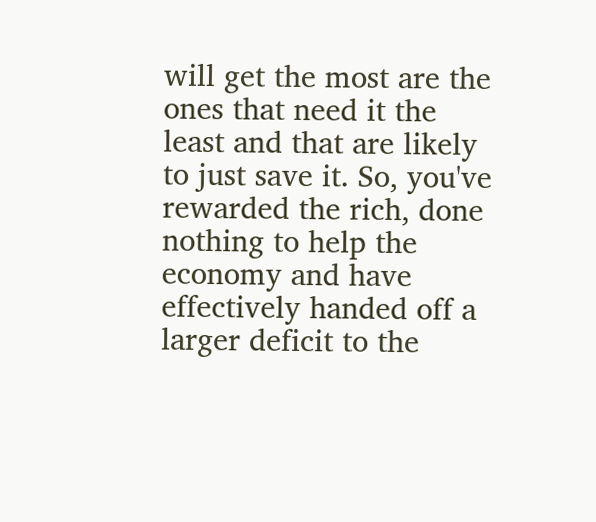will get the most are the ones that need it the least and that are likely to just save it. So, you've rewarded the rich, done nothing to help the economy and have effectively handed off a larger deficit to the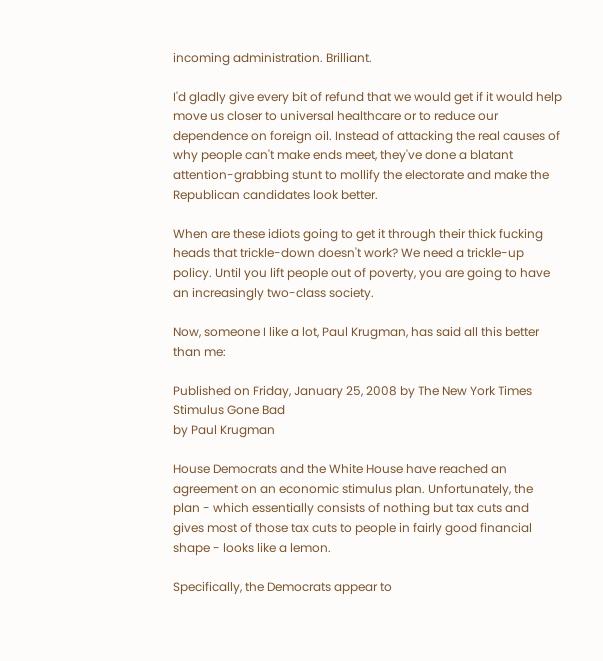incoming administration. Brilliant.

I'd gladly give every bit of refund that we would get if it would help move us closer to universal healthcare or to reduce our dependence on foreign oil. Instead of attacking the real causes of why people can't make ends meet, they've done a blatant attention-grabbing stunt to mollify the electorate and make the Republican candidates look better.

When are these idiots going to get it through their thick fucking heads that trickle-down doesn't work? We need a trickle-up policy. Until you lift people out of poverty, you are going to have an increasingly two-class society.

Now, someone I like a lot, Paul Krugman, has said all this better than me:

Published on Friday, January 25, 2008 by The New York Times
Stimulus Gone Bad
by Paul Krugman

House Democrats and the White House have reached an agreement on an economic stimulus plan. Unfortunately, the plan - which essentially consists of nothing but tax cuts and gives most of those tax cuts to people in fairly good financial shape - looks like a lemon.

Specifically, the Democrats appear to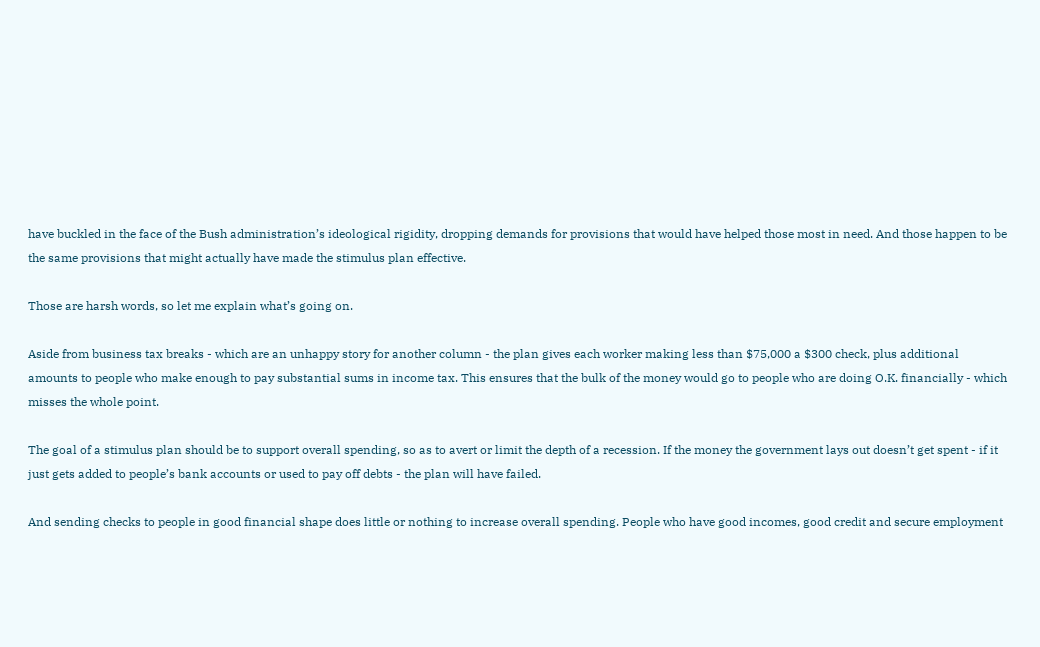have buckled in the face of the Bush administration’s ideological rigidity, dropping demands for provisions that would have helped those most in need. And those happen to be the same provisions that might actually have made the stimulus plan effective.

Those are harsh words, so let me explain what’s going on.

Aside from business tax breaks - which are an unhappy story for another column - the plan gives each worker making less than $75,000 a $300 check, plus additional amounts to people who make enough to pay substantial sums in income tax. This ensures that the bulk of the money would go to people who are doing O.K. financially - which misses the whole point.

The goal of a stimulus plan should be to support overall spending, so as to avert or limit the depth of a recession. If the money the government lays out doesn’t get spent - if it just gets added to people’s bank accounts or used to pay off debts - the plan will have failed.

And sending checks to people in good financial shape does little or nothing to increase overall spending. People who have good incomes, good credit and secure employment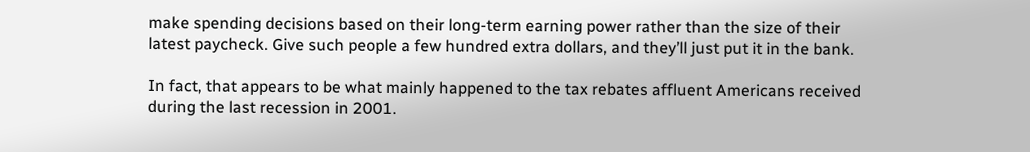make spending decisions based on their long-term earning power rather than the size of their latest paycheck. Give such people a few hundred extra dollars, and they’ll just put it in the bank.

In fact, that appears to be what mainly happened to the tax rebates affluent Americans received during the last recession in 2001.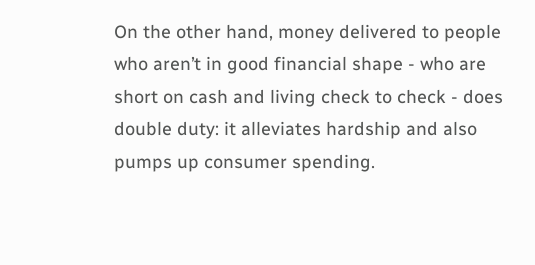On the other hand, money delivered to people who aren’t in good financial shape - who are short on cash and living check to check - does double duty: it alleviates hardship and also pumps up consumer spending.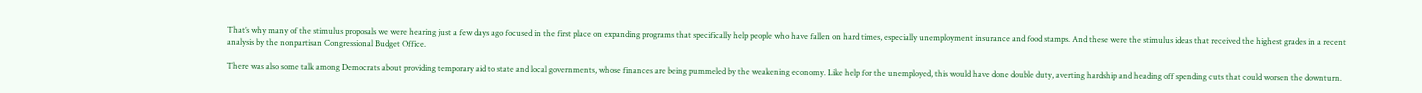That’s why many of the stimulus proposals we were hearing just a few days ago focused in the first place on expanding programs that specifically help people who have fallen on hard times, especially unemployment insurance and food stamps. And these were the stimulus ideas that received the highest grades in a recent analysis by the nonpartisan Congressional Budget Office.

There was also some talk among Democrats about providing temporary aid to state and local governments, whose finances are being pummeled by the weakening economy. Like help for the unemployed, this would have done double duty, averting hardship and heading off spending cuts that could worsen the downturn.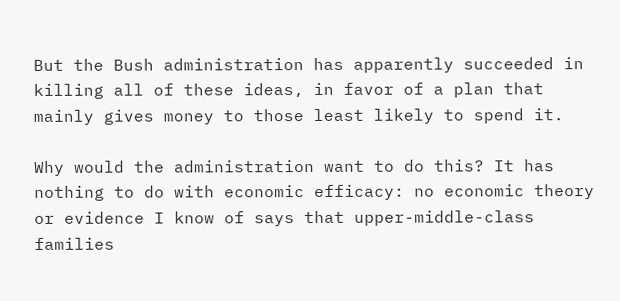But the Bush administration has apparently succeeded in killing all of these ideas, in favor of a plan that mainly gives money to those least likely to spend it.

Why would the administration want to do this? It has nothing to do with economic efficacy: no economic theory or evidence I know of says that upper-middle-class families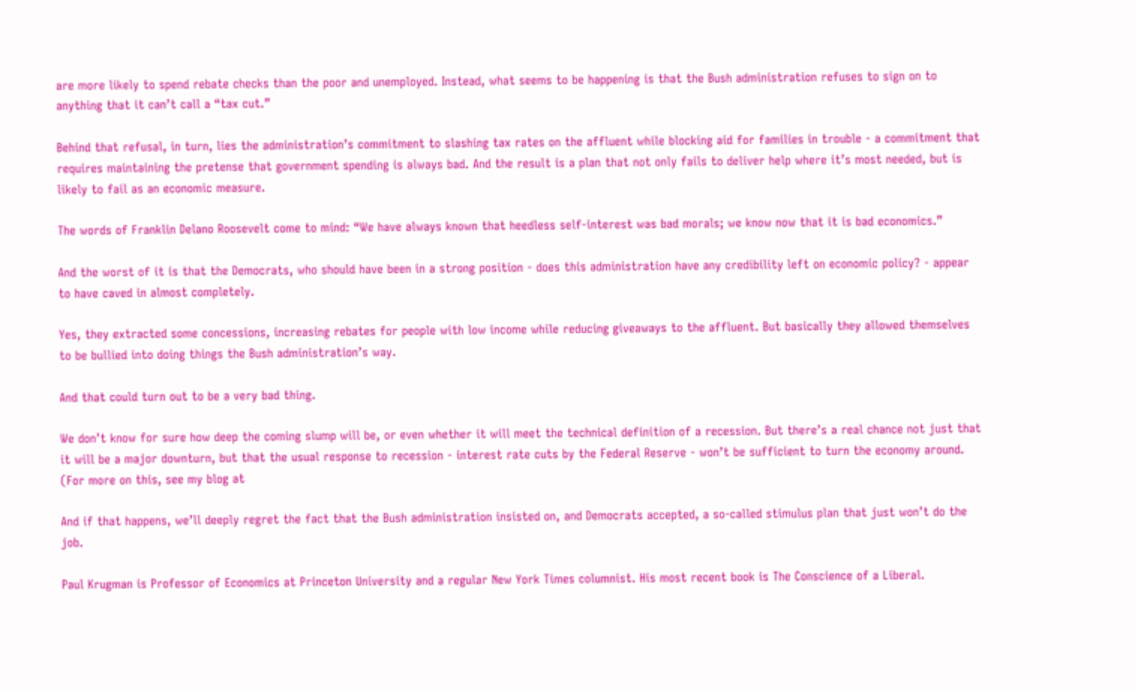are more likely to spend rebate checks than the poor and unemployed. Instead, what seems to be happening is that the Bush administration refuses to sign on to anything that it can’t call a “tax cut.”

Behind that refusal, in turn, lies the administration’s commitment to slashing tax rates on the affluent while blocking aid for families in trouble - a commitment that requires maintaining the pretense that government spending is always bad. And the result is a plan that not only fails to deliver help where it’s most needed, but is likely to fail as an economic measure.

The words of Franklin Delano Roosevelt come to mind: “We have always known that heedless self-interest was bad morals; we know now that it is bad economics.”

And the worst of it is that the Democrats, who should have been in a strong position - does this administration have any credibility left on economic policy? - appear to have caved in almost completely.

Yes, they extracted some concessions, increasing rebates for people with low income while reducing giveaways to the affluent. But basically they allowed themselves to be bullied into doing things the Bush administration’s way.

And that could turn out to be a very bad thing.

We don’t know for sure how deep the coming slump will be, or even whether it will meet the technical definition of a recession. But there’s a real chance not just that it will be a major downturn, but that the usual response to recession - interest rate cuts by the Federal Reserve - won’t be sufficient to turn the economy around. (For more on this, see my blog at

And if that happens, we’ll deeply regret the fact that the Bush administration insisted on, and Democrats accepted, a so-called stimulus plan that just won’t do the job.

Paul Krugman is Professor of Economics at Princeton University and a regular New York Times columnist. His most recent book is The Conscience of a Liberal.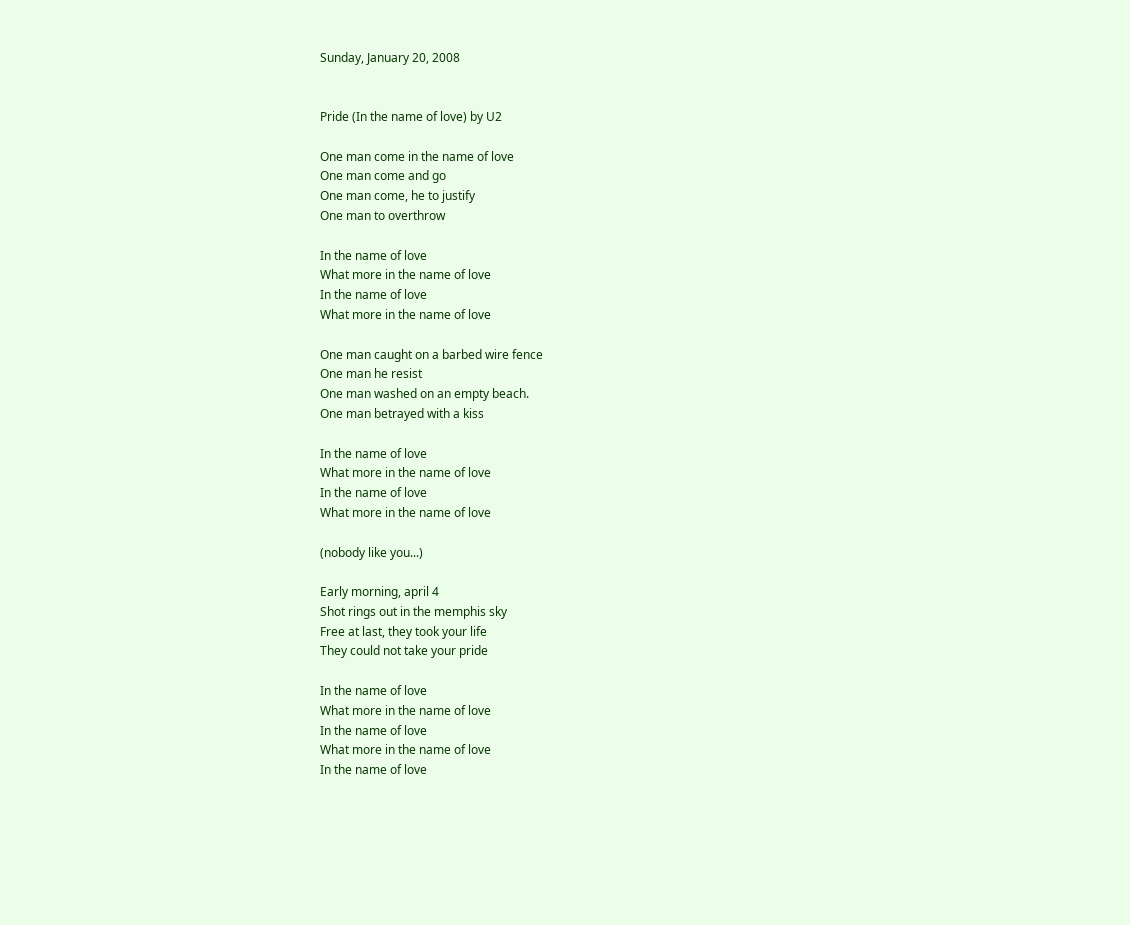Sunday, January 20, 2008


Pride (In the name of love) by U2

One man come in the name of love
One man come and go
One man come, he to justify
One man to overthrow

In the name of love
What more in the name of love
In the name of love
What more in the name of love

One man caught on a barbed wire fence
One man he resist
One man washed on an empty beach.
One man betrayed with a kiss

In the name of love
What more in the name of love
In the name of love
What more in the name of love

(nobody like you...)

Early morning, april 4
Shot rings out in the memphis sky
Free at last, they took your life
They could not take your pride

In the name of love
What more in the name of love
In the name of love
What more in the name of love
In the name of love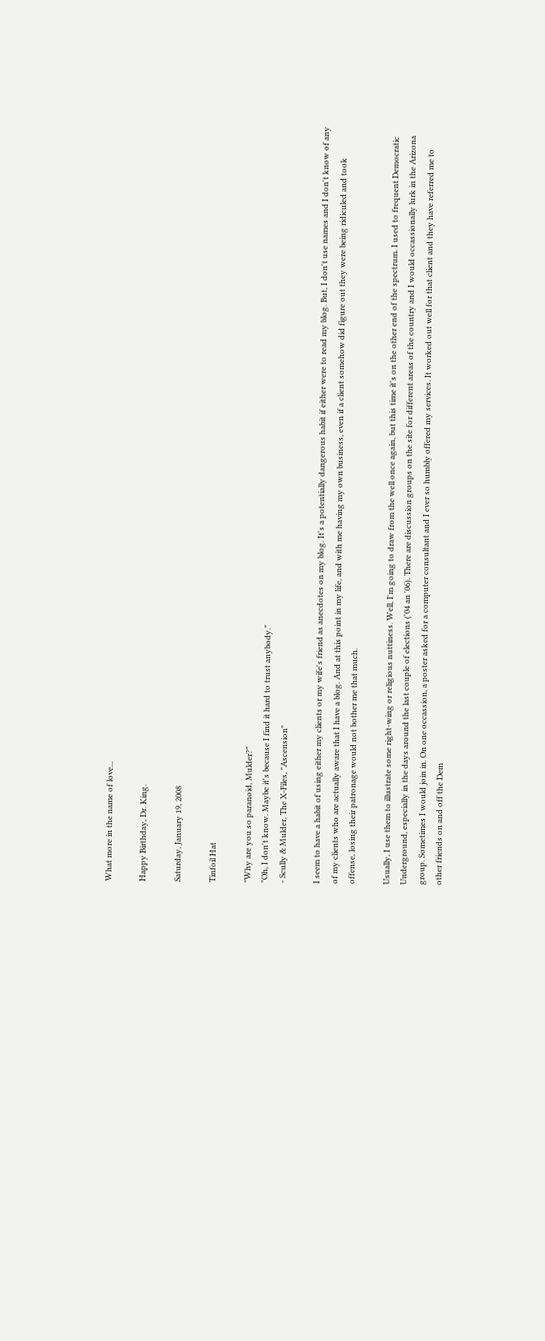What more in the name of love...

Happy Birthday, Dr. King.

Saturday, January 19, 2008

Tinfoil Hat

"Why are you so paranoid, Mulder?"
"Oh, I don't know. Maybe it's because I find it hard to trust anybody."
- Scully & Mulder, The X-Files, "Ascension"

I seem to have a habit of using either my clients or my wife's friend as anecdotes on my blog. It's a potentially dangerous habit if either were to read my blog. But, I don't use names and I don't know of any of my clients who are actually aware that I have a blog. And at this point in my life, and with me having my own business, even if a client somehow did figure out they were being ridiculed and took offense, losing their patronage would not bother me that much.

Usually, I use them to illustrate some right-wing or religious nuttiness. Well, I'm going to draw from the well once again, but this time it's on the other end of the spectrum. I used to frequent Democratic Underground, especially in the days around the last couple of elections ('04 an '06). There are discussion groups on the site for different areas of the country and I would occassionally lurk in the Arizona group. Sometimes I would join in. On one occassion, a poster asked for a computer consultant and I ever so humbly offered my services. It worked out well for that client and they have referred me to other friends on and off the Dem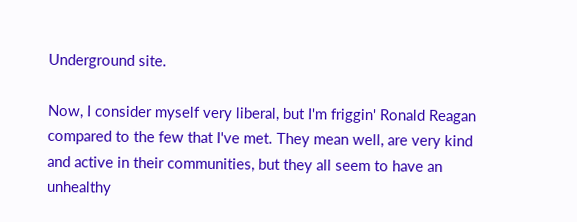Underground site.

Now, I consider myself very liberal, but I'm friggin' Ronald Reagan compared to the few that I've met. They mean well, are very kind and active in their communities, but they all seem to have an unhealthy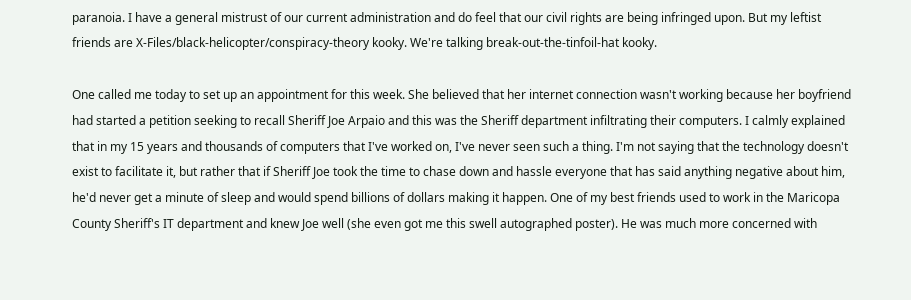paranoia. I have a general mistrust of our current administration and do feel that our civil rights are being infringed upon. But my leftist friends are X-Files/black-helicopter/conspiracy-theory kooky. We're talking break-out-the-tinfoil-hat kooky.

One called me today to set up an appointment for this week. She believed that her internet connection wasn't working because her boyfriend had started a petition seeking to recall Sheriff Joe Arpaio and this was the Sheriff department infiltrating their computers. I calmly explained that in my 15 years and thousands of computers that I've worked on, I've never seen such a thing. I'm not saying that the technology doesn't exist to facilitate it, but rather that if Sheriff Joe took the time to chase down and hassle everyone that has said anything negative about him, he'd never get a minute of sleep and would spend billions of dollars making it happen. One of my best friends used to work in the Maricopa County Sheriff's IT department and knew Joe well (she even got me this swell autographed poster). He was much more concerned with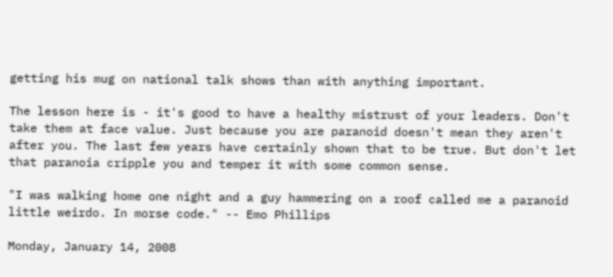getting his mug on national talk shows than with anything important.

The lesson here is - it's good to have a healthy mistrust of your leaders. Don't take them at face value. Just because you are paranoid doesn't mean they aren't after you. The last few years have certainly shown that to be true. But don't let that paranoia cripple you and temper it with some common sense.

"I was walking home one night and a guy hammering on a roof called me a paranoid little weirdo. In morse code." -- Emo Phillips

Monday, January 14, 2008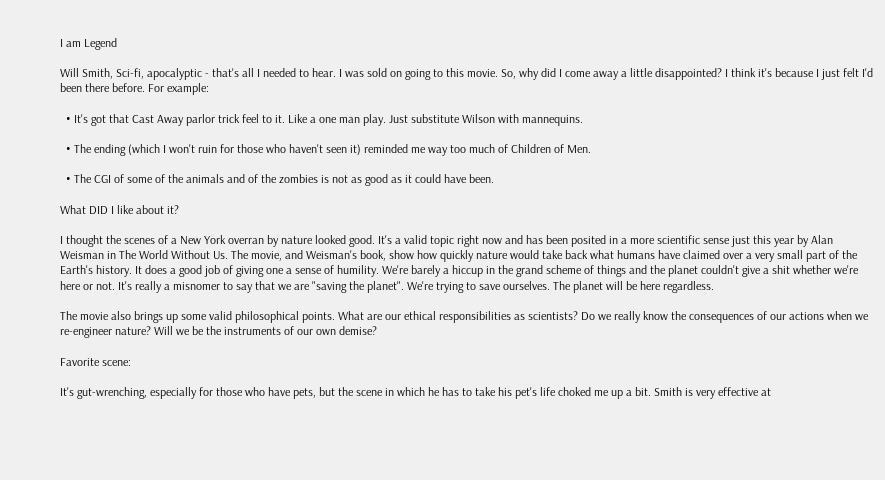I am Legend

Will Smith, Sci-fi, apocalyptic - that's all I needed to hear. I was sold on going to this movie. So, why did I come away a little disappointed? I think it's because I just felt I'd been there before. For example:

  • It's got that Cast Away parlor trick feel to it. Like a one man play. Just substitute Wilson with mannequins.

  • The ending (which I won't ruin for those who haven't seen it) reminded me way too much of Children of Men.

  • The CGI of some of the animals and of the zombies is not as good as it could have been.

What DID I like about it?

I thought the scenes of a New York overran by nature looked good. It's a valid topic right now and has been posited in a more scientific sense just this year by Alan Weisman in The World Without Us. The movie, and Weisman's book, show how quickly nature would take back what humans have claimed over a very small part of the Earth's history. It does a good job of giving one a sense of humility. We're barely a hiccup in the grand scheme of things and the planet couldn't give a shit whether we're here or not. It's really a misnomer to say that we are "saving the planet". We're trying to save ourselves. The planet will be here regardless.

The movie also brings up some valid philosophical points. What are our ethical responsibilities as scientists? Do we really know the consequences of our actions when we re-engineer nature? Will we be the instruments of our own demise?

Favorite scene:

It's gut-wrenching, especially for those who have pets, but the scene in which he has to take his pet's life choked me up a bit. Smith is very effective at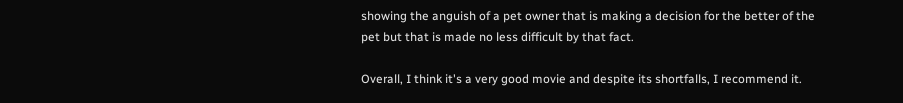showing the anguish of a pet owner that is making a decision for the better of the pet but that is made no less difficult by that fact.

Overall, I think it's a very good movie and despite its shortfalls, I recommend it.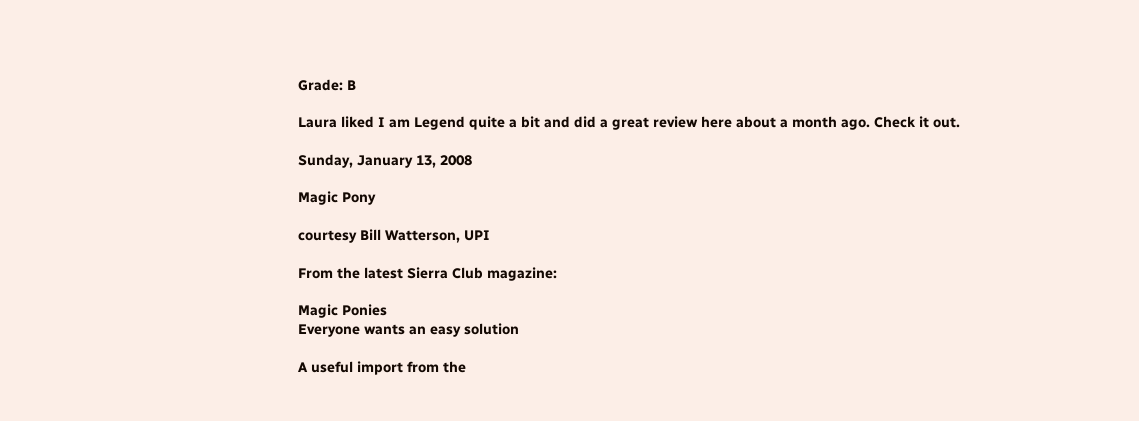Grade: B

Laura liked I am Legend quite a bit and did a great review here about a month ago. Check it out.

Sunday, January 13, 2008

Magic Pony

courtesy Bill Watterson, UPI

From the latest Sierra Club magazine:

Magic Ponies
Everyone wants an easy solution

A useful import from the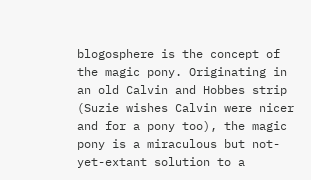blogosphere is the concept of the magic pony. Originating in an old Calvin and Hobbes strip (Suzie wishes Calvin were nicer and for a pony too), the magic pony is a miraculous but not-yet-extant solution to a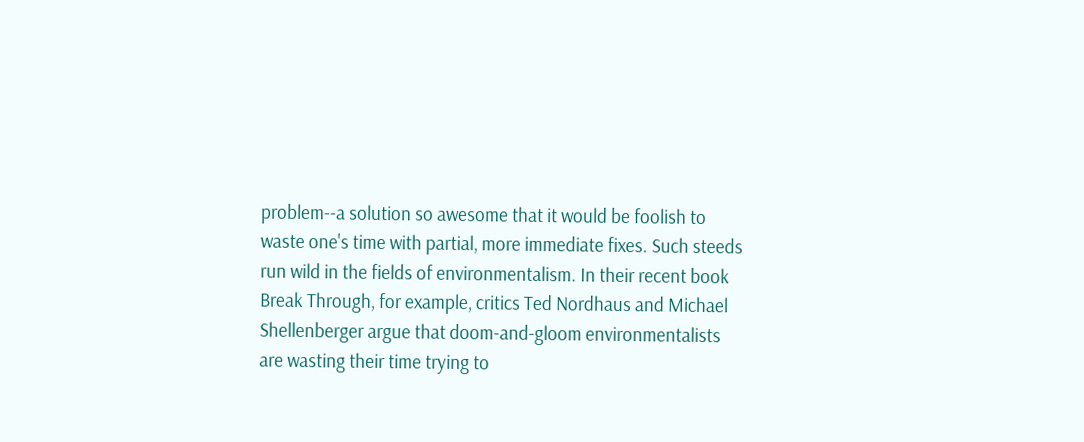problem--a solution so awesome that it would be foolish to waste one's time with partial, more immediate fixes. Such steeds run wild in the fields of environmentalism. In their recent book Break Through, for example, critics Ted Nordhaus and Michael Shellenberger argue that doom-and-gloom environmentalists are wasting their time trying to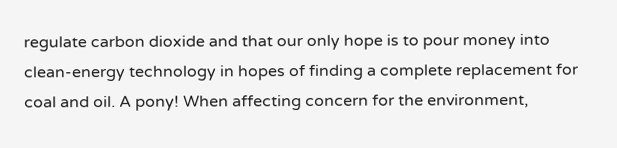regulate carbon dioxide and that our only hope is to pour money into clean-energy technology in hopes of finding a complete replacement for coal and oil. A pony! When affecting concern for the environment,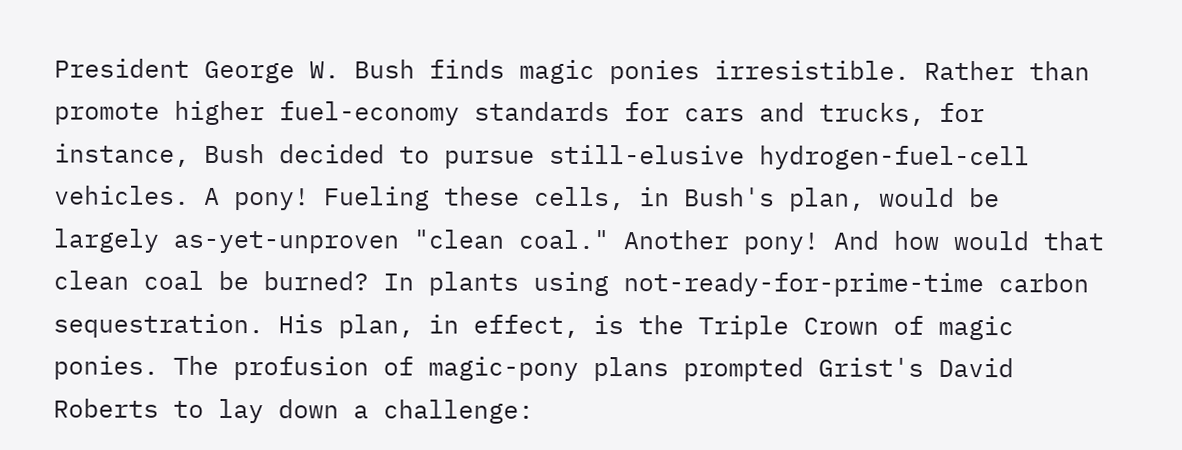President George W. Bush finds magic ponies irresistible. Rather than promote higher fuel-economy standards for cars and trucks, for instance, Bush decided to pursue still-elusive hydrogen-fuel-cell vehicles. A pony! Fueling these cells, in Bush's plan, would be largely as-yet-unproven "clean coal." Another pony! And how would that clean coal be burned? In plants using not-ready-for-prime-time carbon sequestration. His plan, in effect, is the Triple Crown of magic ponies. The profusion of magic-pony plans prompted Grist's David Roberts to lay down a challenge: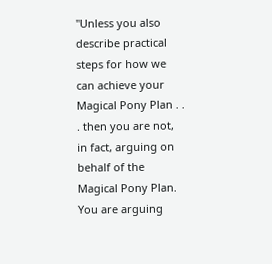"Unless you also describe practical steps for how we can achieve your Magical Pony Plan . . . then you are not, in fact, arguing on behalf of the Magical Pony Plan. You are arguing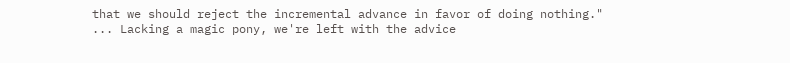that we should reject the incremental advance in favor of doing nothing." ... Lacking a magic pony, we're left with the advice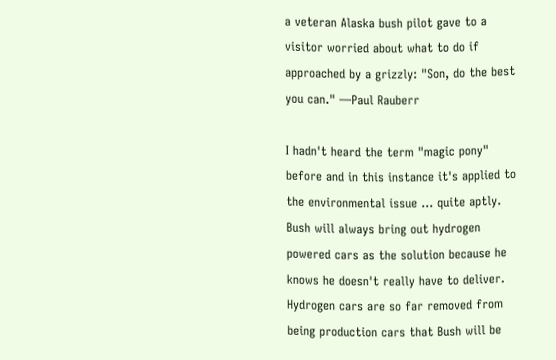a veteran Alaska bush pilot gave to a visitor worried about what to do if approached by a grizzly: "Son, do the best you can." —Paul Rauberr

I hadn't heard the term "magic pony" before and in this instance it's applied to the environmental issue ... quite aptly. Bush will always bring out hydrogen powered cars as the solution because he knows he doesn't really have to deliver. Hydrogen cars are so far removed from being production cars that Bush will be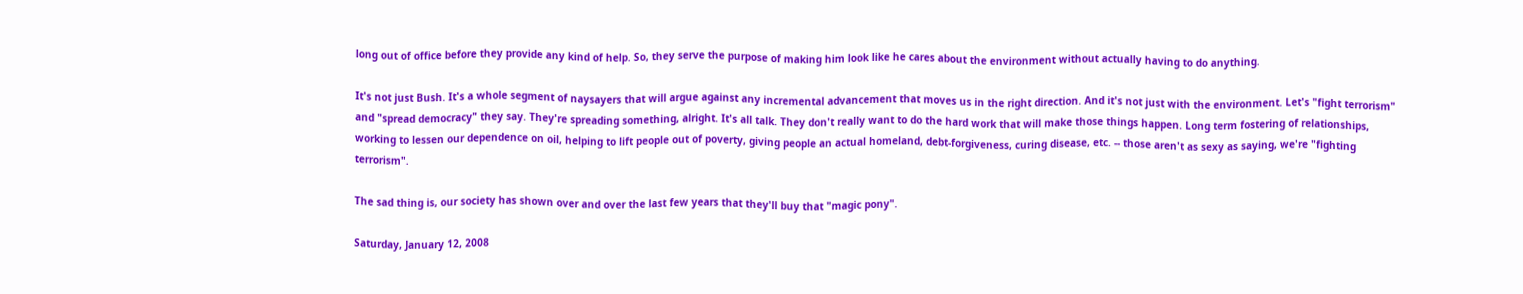long out of office before they provide any kind of help. So, they serve the purpose of making him look like he cares about the environment without actually having to do anything.

It's not just Bush. It's a whole segment of naysayers that will argue against any incremental advancement that moves us in the right direction. And it's not just with the environment. Let's "fight terrorism" and "spread democracy" they say. They're spreading something, alright. It's all talk. They don't really want to do the hard work that will make those things happen. Long term fostering of relationships, working to lessen our dependence on oil, helping to lift people out of poverty, giving people an actual homeland, debt-forgiveness, curing disease, etc. -- those aren't as sexy as saying, we're "fighting terrorism".

The sad thing is, our society has shown over and over the last few years that they'll buy that "magic pony".

Saturday, January 12, 2008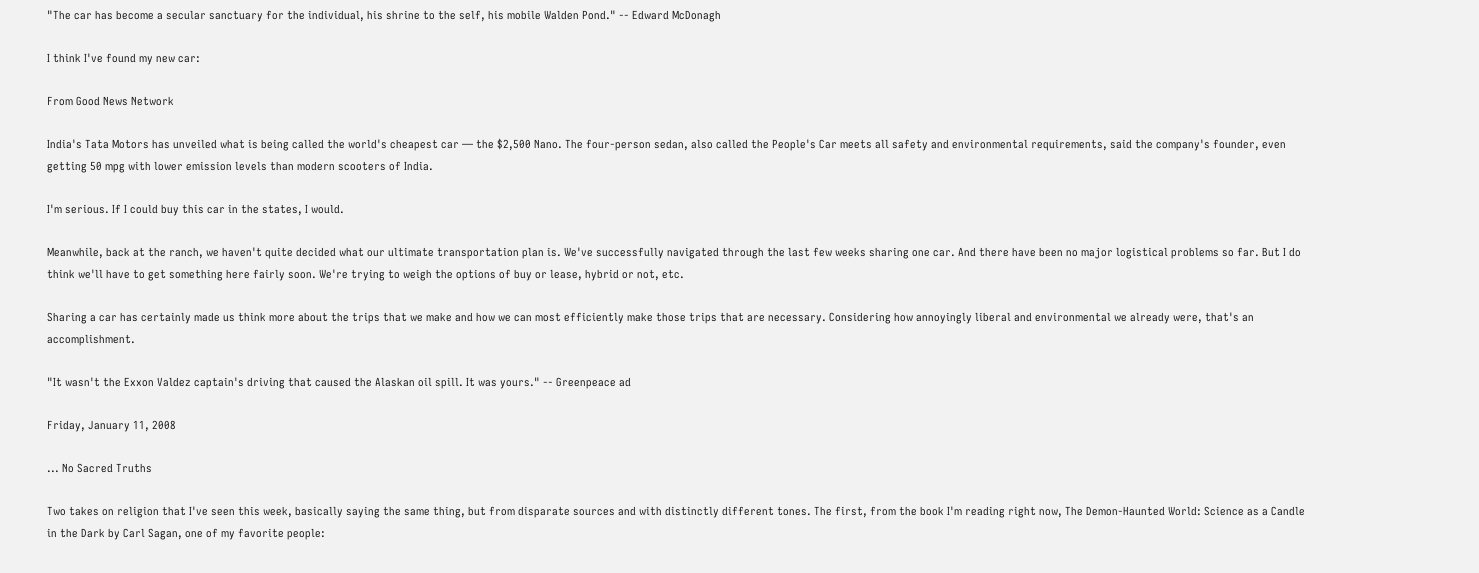"The car has become a secular sanctuary for the individual, his shrine to the self, his mobile Walden Pond." -- Edward McDonagh

I think I've found my new car:

From Good News Network

India's Tata Motors has unveiled what is being called the world's cheapest car — the $2,500 Nano. The four-person sedan, also called the People's Car meets all safety and environmental requirements, said the company's founder, even getting 50 mpg with lower emission levels than modern scooters of India.

I'm serious. If I could buy this car in the states, I would.

Meanwhile, back at the ranch, we haven't quite decided what our ultimate transportation plan is. We've successfully navigated through the last few weeks sharing one car. And there have been no major logistical problems so far. But I do think we'll have to get something here fairly soon. We're trying to weigh the options of buy or lease, hybrid or not, etc.

Sharing a car has certainly made us think more about the trips that we make and how we can most efficiently make those trips that are necessary. Considering how annoyingly liberal and environmental we already were, that's an accomplishment.

"It wasn't the Exxon Valdez captain's driving that caused the Alaskan oil spill. It was yours." -- Greenpeace ad

Friday, January 11, 2008

... No Sacred Truths

Two takes on religion that I've seen this week, basically saying the same thing, but from disparate sources and with distinctly different tones. The first, from the book I'm reading right now, The Demon-Haunted World: Science as a Candle in the Dark by Carl Sagan, one of my favorite people: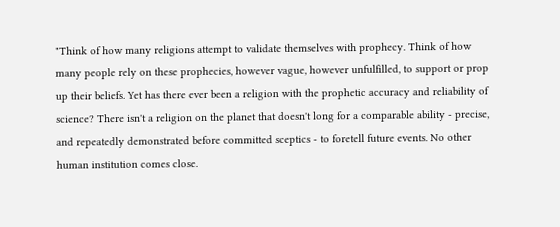"Think of how many religions attempt to validate themselves with prophecy. Think of how many people rely on these prophecies, however vague, however unfulfilled, to support or prop up their beliefs. Yet has there ever been a religion with the prophetic accuracy and reliability of science? There isn't a religion on the planet that doesn't long for a comparable ability - precise, and repeatedly demonstrated before committed sceptics - to foretell future events. No other human institution comes close.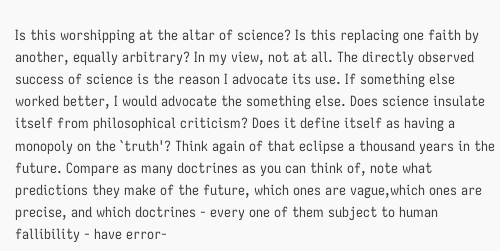Is this worshipping at the altar of science? Is this replacing one faith by another, equally arbitrary? In my view, not at all. The directly observed success of science is the reason I advocate its use. If something else worked better, I would advocate the something else. Does science insulate itself from philosophical criticism? Does it define itself as having a monopoly on the `truth'? Think again of that eclipse a thousand years in the future. Compare as many doctrines as you can think of, note what predictions they make of the future, which ones are vague,which ones are precise, and which doctrines - every one of them subject to human fallibility - have error-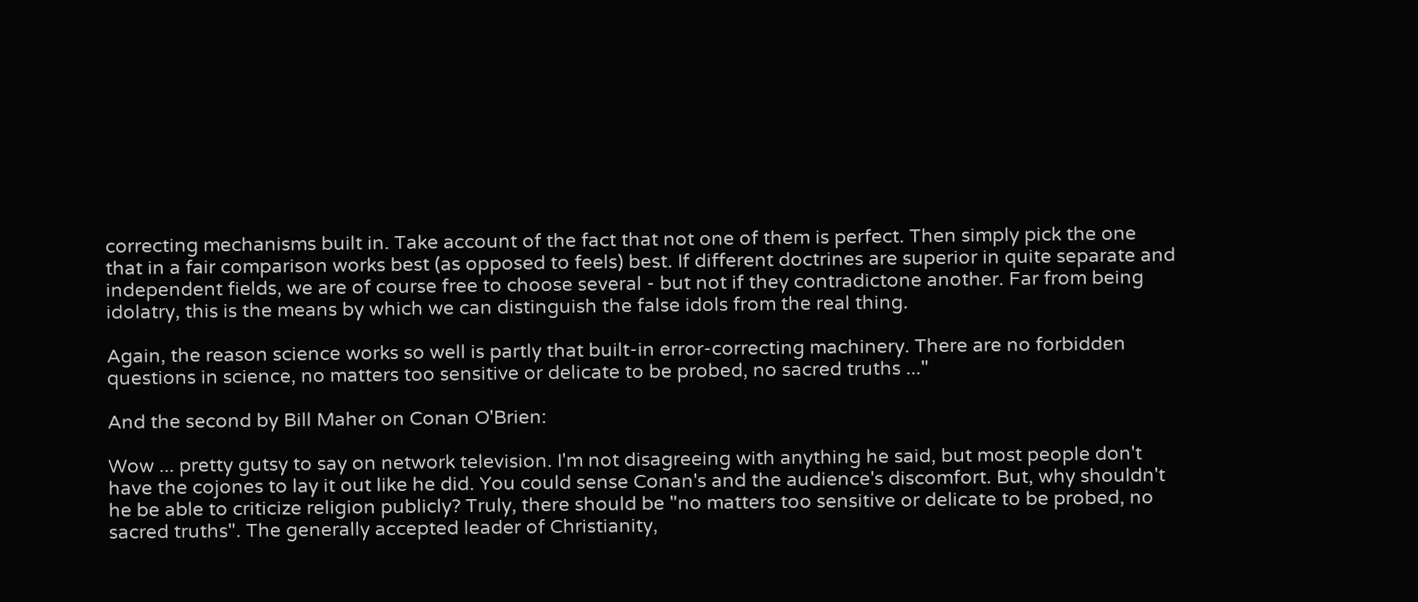correcting mechanisms built in. Take account of the fact that not one of them is perfect. Then simply pick the one that in a fair comparison works best (as opposed to feels) best. If different doctrines are superior in quite separate and independent fields, we are of course free to choose several - but not if they contradictone another. Far from being idolatry, this is the means by which we can distinguish the false idols from the real thing.

Again, the reason science works so well is partly that built-in error-correcting machinery. There are no forbidden questions in science, no matters too sensitive or delicate to be probed, no sacred truths ..."

And the second by Bill Maher on Conan O'Brien:

Wow ... pretty gutsy to say on network television. I'm not disagreeing with anything he said, but most people don't have the cojones to lay it out like he did. You could sense Conan's and the audience's discomfort. But, why shouldn't he be able to criticize religion publicly? Truly, there should be "no matters too sensitive or delicate to be probed, no sacred truths". The generally accepted leader of Christianity,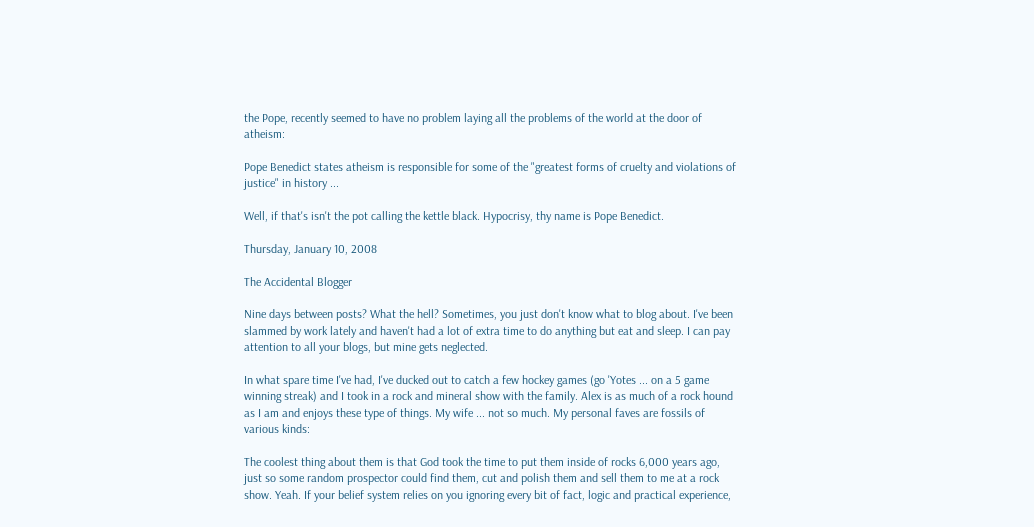the Pope, recently seemed to have no problem laying all the problems of the world at the door of atheism:

Pope Benedict states atheism is responsible for some of the "greatest forms of cruelty and violations of justice" in history ...

Well, if that's isn't the pot calling the kettle black. Hypocrisy, thy name is Pope Benedict.

Thursday, January 10, 2008

The Accidental Blogger

Nine days between posts? What the hell? Sometimes, you just don't know what to blog about. I've been slammed by work lately and haven't had a lot of extra time to do anything but eat and sleep. I can pay attention to all your blogs, but mine gets neglected.

In what spare time I've had, I've ducked out to catch a few hockey games (go 'Yotes ... on a 5 game winning streak) and I took in a rock and mineral show with the family. Alex is as much of a rock hound as I am and enjoys these type of things. My wife ... not so much. My personal faves are fossils of various kinds:

The coolest thing about them is that God took the time to put them inside of rocks 6,000 years ago, just so some random prospector could find them, cut and polish them and sell them to me at a rock show. Yeah. If your belief system relies on you ignoring every bit of fact, logic and practical experience,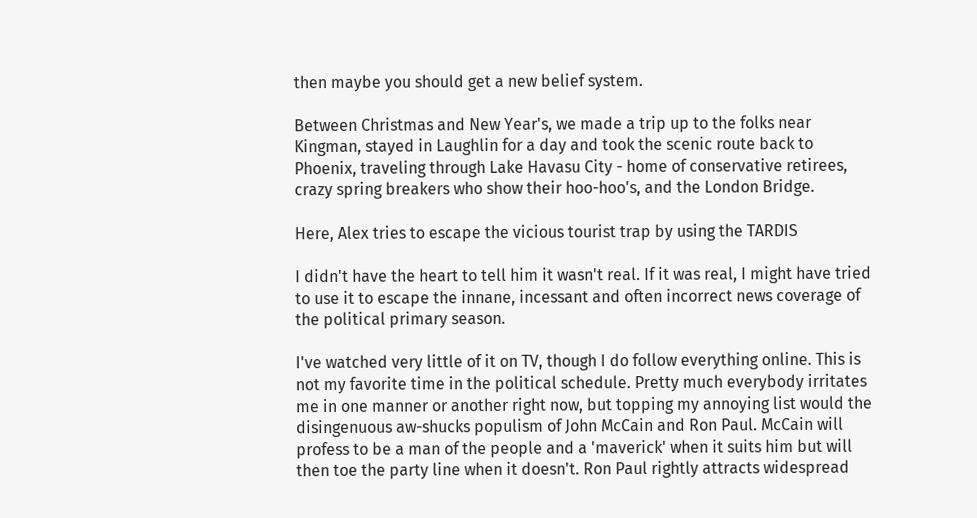then maybe you should get a new belief system.

Between Christmas and New Year's, we made a trip up to the folks near Kingman, stayed in Laughlin for a day and took the scenic route back to Phoenix, traveling through Lake Havasu City - home of conservative retirees, crazy spring breakers who show their hoo-hoo's, and the London Bridge.

Here, Alex tries to escape the vicious tourist trap by using the TARDIS

I didn't have the heart to tell him it wasn't real. If it was real, I might have tried to use it to escape the innane, incessant and often incorrect news coverage of the political primary season.

I've watched very little of it on TV, though I do follow everything online. This is not my favorite time in the political schedule. Pretty much everybody irritates me in one manner or another right now, but topping my annoying list would the disingenuous aw-shucks populism of John McCain and Ron Paul. McCain will profess to be a man of the people and a 'maverick' when it suits him but will then toe the party line when it doesn't. Ron Paul rightly attracts widespread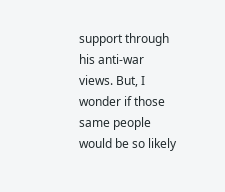support through his anti-war views. But, I wonder if those same people would be so likely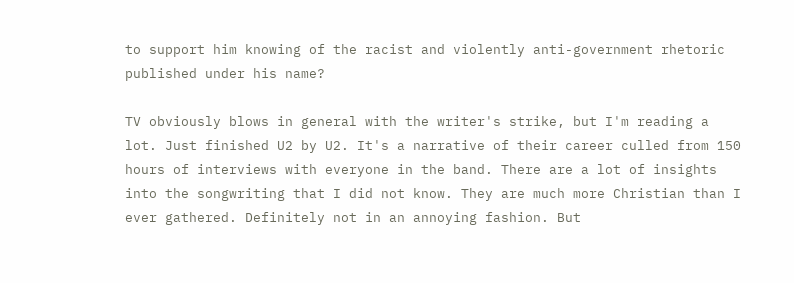to support him knowing of the racist and violently anti-government rhetoric published under his name?

TV obviously blows in general with the writer's strike, but I'm reading a lot. Just finished U2 by U2. It's a narrative of their career culled from 150 hours of interviews with everyone in the band. There are a lot of insights into the songwriting that I did not know. They are much more Christian than I ever gathered. Definitely not in an annoying fashion. But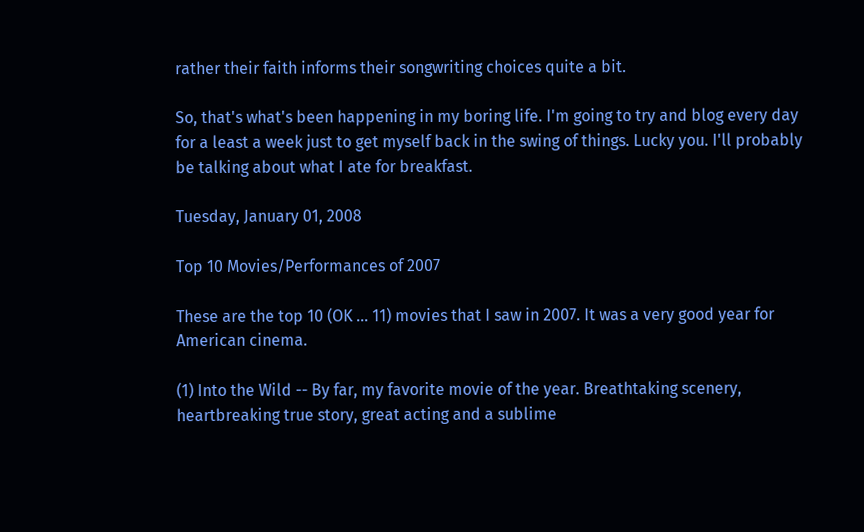rather their faith informs their songwriting choices quite a bit.

So, that's what's been happening in my boring life. I'm going to try and blog every day for a least a week just to get myself back in the swing of things. Lucky you. I'll probably be talking about what I ate for breakfast.

Tuesday, January 01, 2008

Top 10 Movies/Performances of 2007

These are the top 10 (OK ... 11) movies that I saw in 2007. It was a very good year for American cinema.

(1) Into the Wild -- By far, my favorite movie of the year. Breathtaking scenery, heartbreaking true story, great acting and a sublime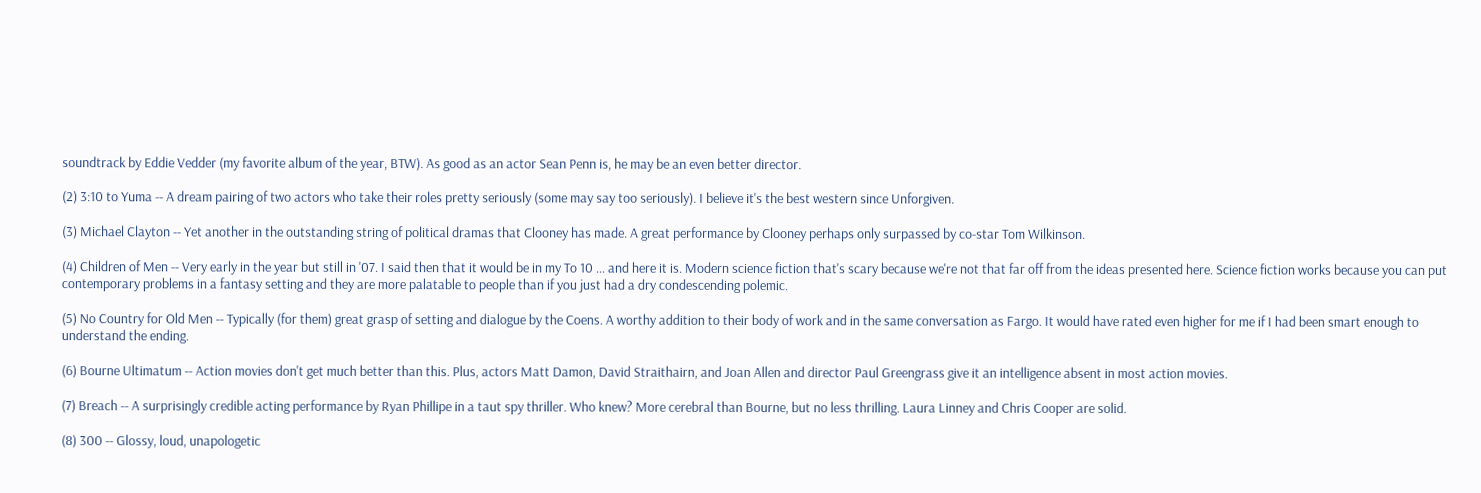soundtrack by Eddie Vedder (my favorite album of the year, BTW). As good as an actor Sean Penn is, he may be an even better director.

(2) 3:10 to Yuma -- A dream pairing of two actors who take their roles pretty seriously (some may say too seriously). I believe it's the best western since Unforgiven.

(3) Michael Clayton -- Yet another in the outstanding string of political dramas that Clooney has made. A great performance by Clooney perhaps only surpassed by co-star Tom Wilkinson.

(4) Children of Men -- Very early in the year but still in '07. I said then that it would be in my To 10 ... and here it is. Modern science fiction that's scary because we're not that far off from the ideas presented here. Science fiction works because you can put contemporary problems in a fantasy setting and they are more palatable to people than if you just had a dry condescending polemic.

(5) No Country for Old Men -- Typically (for them) great grasp of setting and dialogue by the Coens. A worthy addition to their body of work and in the same conversation as Fargo. It would have rated even higher for me if I had been smart enough to understand the ending.

(6) Bourne Ultimatum -- Action movies don't get much better than this. Plus, actors Matt Damon, David Straithairn, and Joan Allen and director Paul Greengrass give it an intelligence absent in most action movies.

(7) Breach -- A surprisingly credible acting performance by Ryan Phillipe in a taut spy thriller. Who knew? More cerebral than Bourne, but no less thrilling. Laura Linney and Chris Cooper are solid.

(8) 300 -- Glossy, loud, unapologetic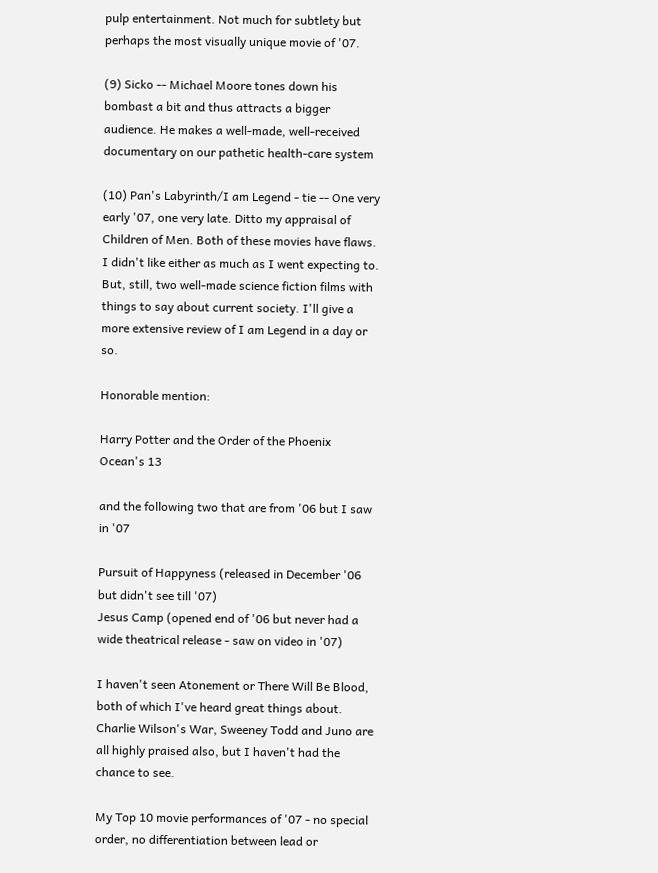pulp entertainment. Not much for subtlety but perhaps the most visually unique movie of '07.

(9) Sicko -- Michael Moore tones down his bombast a bit and thus attracts a bigger audience. He makes a well-made, well-received documentary on our pathetic health-care system

(10) Pan's Labyrinth/I am Legend - tie -- One very early '07, one very late. Ditto my appraisal of Children of Men. Both of these movies have flaws. I didn't like either as much as I went expecting to. But, still, two well-made science fiction films with things to say about current society. I'll give a more extensive review of I am Legend in a day or so.

Honorable mention:

Harry Potter and the Order of the Phoenix
Ocean's 13

and the following two that are from '06 but I saw in '07

Pursuit of Happyness (released in December '06 but didn't see till '07)
Jesus Camp (opened end of '06 but never had a wide theatrical release - saw on video in '07)

I haven't seen Atonement or There Will Be Blood, both of which I've heard great things about. Charlie Wilson's War, Sweeney Todd and Juno are all highly praised also, but I haven't had the chance to see.

My Top 10 movie performances of '07 - no special order, no differentiation between lead or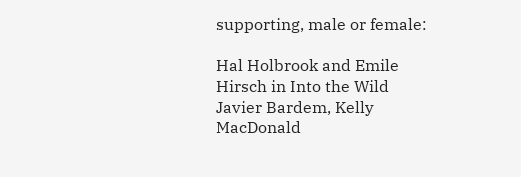supporting, male or female:

Hal Holbrook and Emile Hirsch in Into the Wild
Javier Bardem, Kelly MacDonald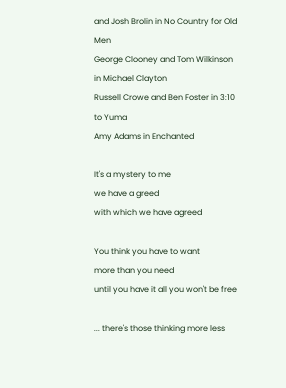and Josh Brolin in No Country for Old Men
George Clooney and Tom Wilkinson in Michael Clayton
Russell Crowe and Ben Foster in 3:10 to Yuma
Amy Adams in Enchanted

It's a mystery to me
we have a greed
with which we have agreed

You think you have to want
more than you need
until you have it all you won't be free

... there's those thinking more less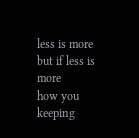less is more
but if less is more
how you keeping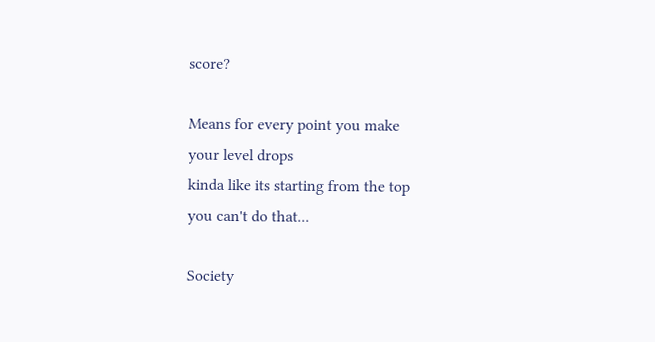score?

Means for every point you make
your level drops
kinda like its starting from the top
you can't do that...

Society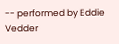-- performed by Eddie Vedder